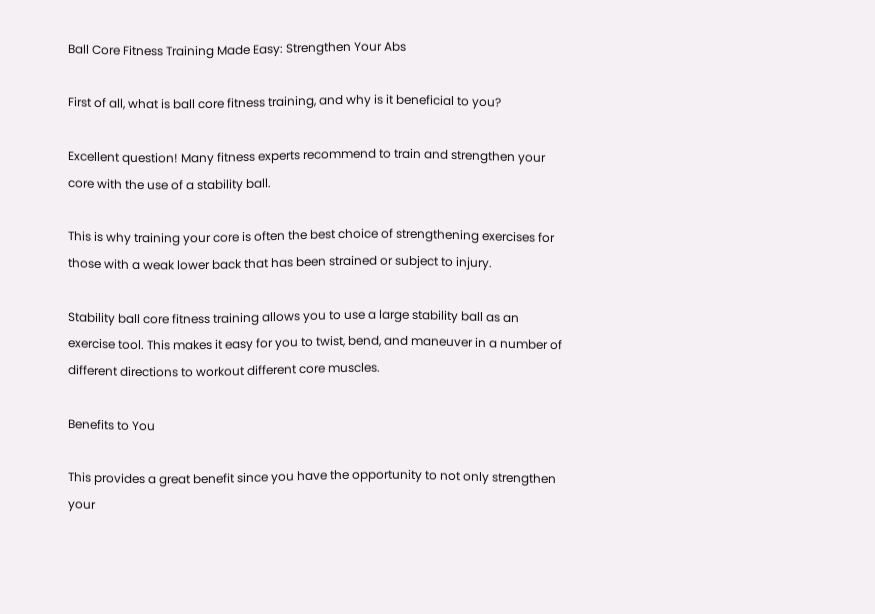Ball Core Fitness Training Made Easy: Strengthen Your Abs

First of all, what is ball core fitness training, and why is it beneficial to you?

Excellent question! Many fitness experts recommend to train and strengthen your core with the use of a stability ball.

This is why training your core is often the best choice of strengthening exercises for those with a weak lower back that has been strained or subject to injury.

Stability ball core fitness training allows you to use a large stability ball as an exercise tool. This makes it easy for you to twist, bend, and maneuver in a number of different directions to workout different core muscles.

Benefits to You

This provides a great benefit since you have the opportunity to not only strengthen your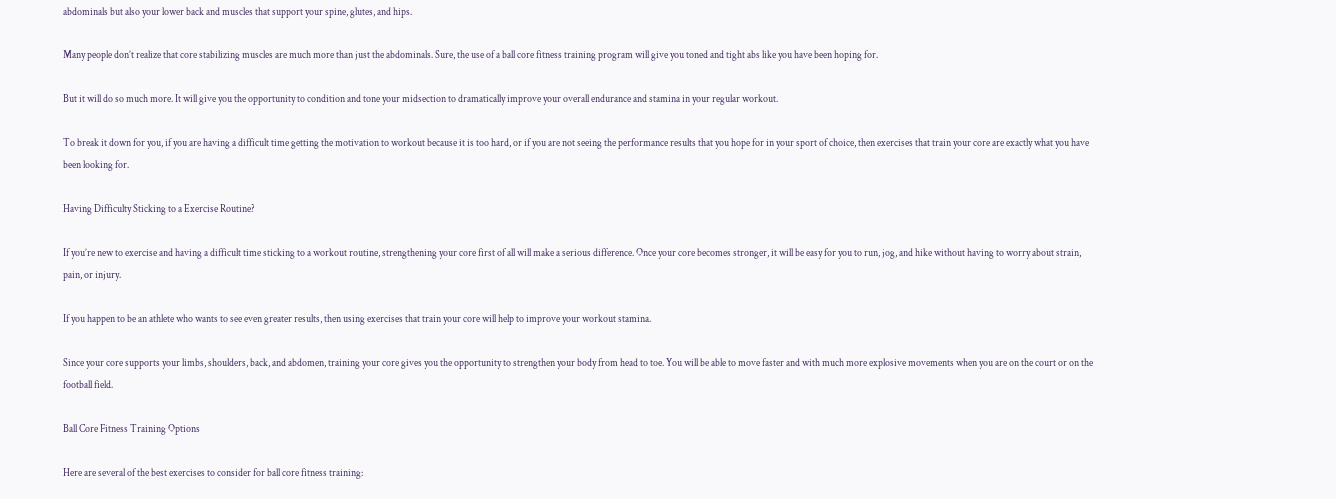abdominals but also your lower back and muscles that support your spine, glutes, and hips.

Many people don’t realize that core stabilizing muscles are much more than just the abdominals. Sure, the use of a ball core fitness training program will give you toned and tight abs like you have been hoping for.

But it will do so much more. It will give you the opportunity to condition and tone your midsection to dramatically improve your overall endurance and stamina in your regular workout.

To break it down for you, if you are having a difficult time getting the motivation to workout because it is too hard, or if you are not seeing the performance results that you hope for in your sport of choice, then exercises that train your core are exactly what you have been looking for.

Having Difficulty Sticking to a Exercise Routine?

If you’re new to exercise and having a difficult time sticking to a workout routine, strengthening your core first of all will make a serious difference. Once your core becomes stronger, it will be easy for you to run, jog, and hike without having to worry about strain, pain, or injury.

If you happen to be an athlete who wants to see even greater results, then using exercises that train your core will help to improve your workout stamina.

Since your core supports your limbs, shoulders, back, and abdomen, training your core gives you the opportunity to strengthen your body from head to toe. You will be able to move faster and with much more explosive movements when you are on the court or on the football field.

Ball Core Fitness Training Options

Here are several of the best exercises to consider for ball core fitness training: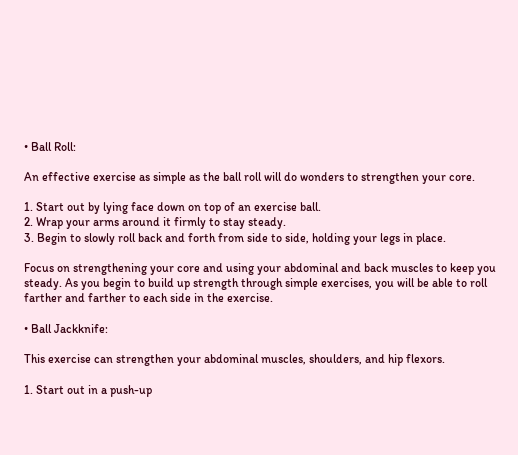• Ball Roll:

An effective exercise as simple as the ball roll will do wonders to strengthen your core.

1. Start out by lying face down on top of an exercise ball.
2. Wrap your arms around it firmly to stay steady.
3. Begin to slowly roll back and forth from side to side, holding your legs in place.

Focus on strengthening your core and using your abdominal and back muscles to keep you steady. As you begin to build up strength through simple exercises, you will be able to roll farther and farther to each side in the exercise.

• Ball Jackknife:

This exercise can strengthen your abdominal muscles, shoulders, and hip flexors.

1. Start out in a push-up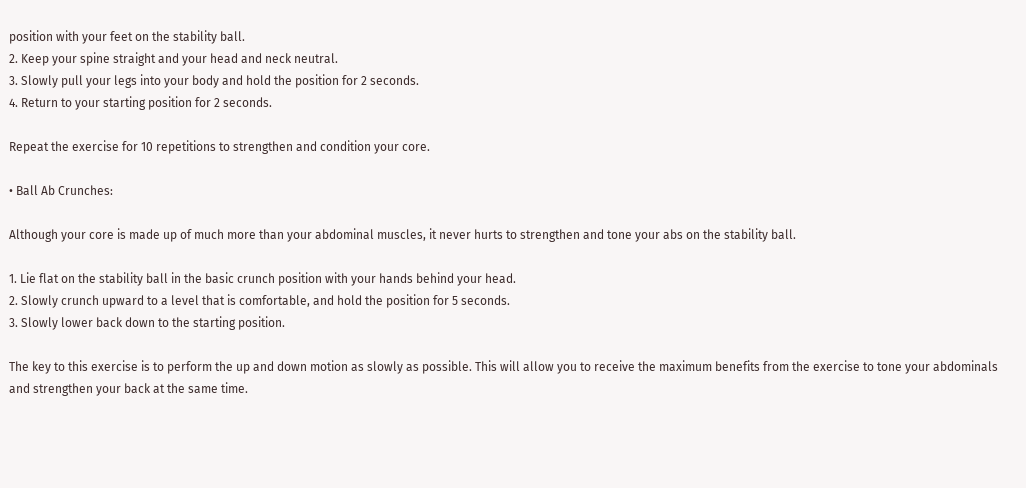position with your feet on the stability ball.
2. Keep your spine straight and your head and neck neutral.
3. Slowly pull your legs into your body and hold the position for 2 seconds.
4. Return to your starting position for 2 seconds.

Repeat the exercise for 10 repetitions to strengthen and condition your core.

• Ball Ab Crunches:

Although your core is made up of much more than your abdominal muscles, it never hurts to strengthen and tone your abs on the stability ball.

1. Lie flat on the stability ball in the basic crunch position with your hands behind your head.
2. Slowly crunch upward to a level that is comfortable, and hold the position for 5 seconds.
3. Slowly lower back down to the starting position.

The key to this exercise is to perform the up and down motion as slowly as possible. This will allow you to receive the maximum benefits from the exercise to tone your abdominals and strengthen your back at the same time.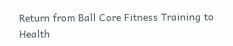Return from Ball Core Fitness Training to Health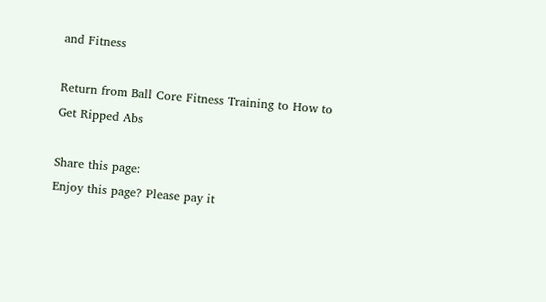and Fitness

Return from Ball Core Fitness Training to How to Get Ripped Abs

Share this page:
Enjoy this page? Please pay it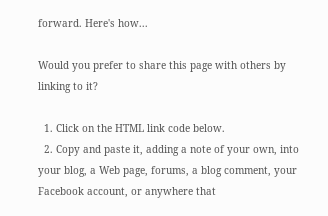forward. Here's how...

Would you prefer to share this page with others by linking to it?

  1. Click on the HTML link code below.
  2. Copy and paste it, adding a note of your own, into your blog, a Web page, forums, a blog comment, your Facebook account, or anywhere that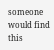someone would find this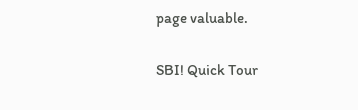page valuable.

SBI! Quick Tour